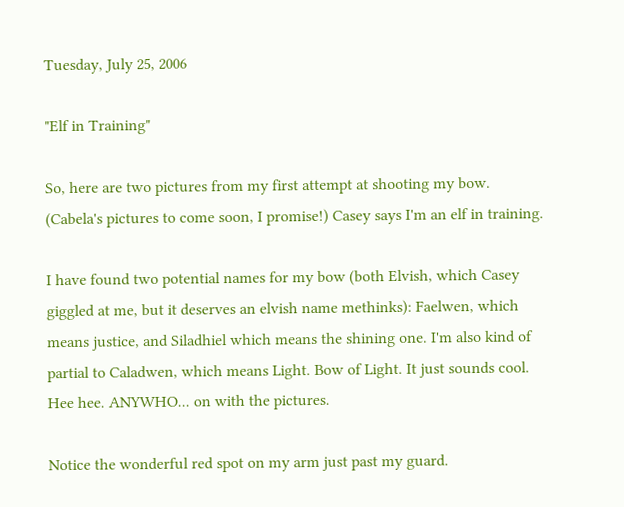Tuesday, July 25, 2006

"Elf in Training"

So, here are two pictures from my first attempt at shooting my bow. (Cabela's pictures to come soon, I promise!) Casey says I'm an elf in training.

I have found two potential names for my bow (both Elvish, which Casey giggled at me, but it deserves an elvish name methinks): Faelwen, which means justice, and Siladhiel which means the shining one. I'm also kind of partial to Caladwen, which means Light. Bow of Light. It just sounds cool. Hee hee. ANYWHO... on with the pictures.

Notice the wonderful red spot on my arm just past my guard.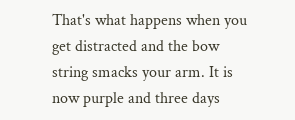That's what happens when you get distracted and the bow string smacks your arm. It is now purple and three days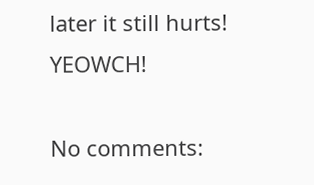later it still hurts! YEOWCH!

No comments: